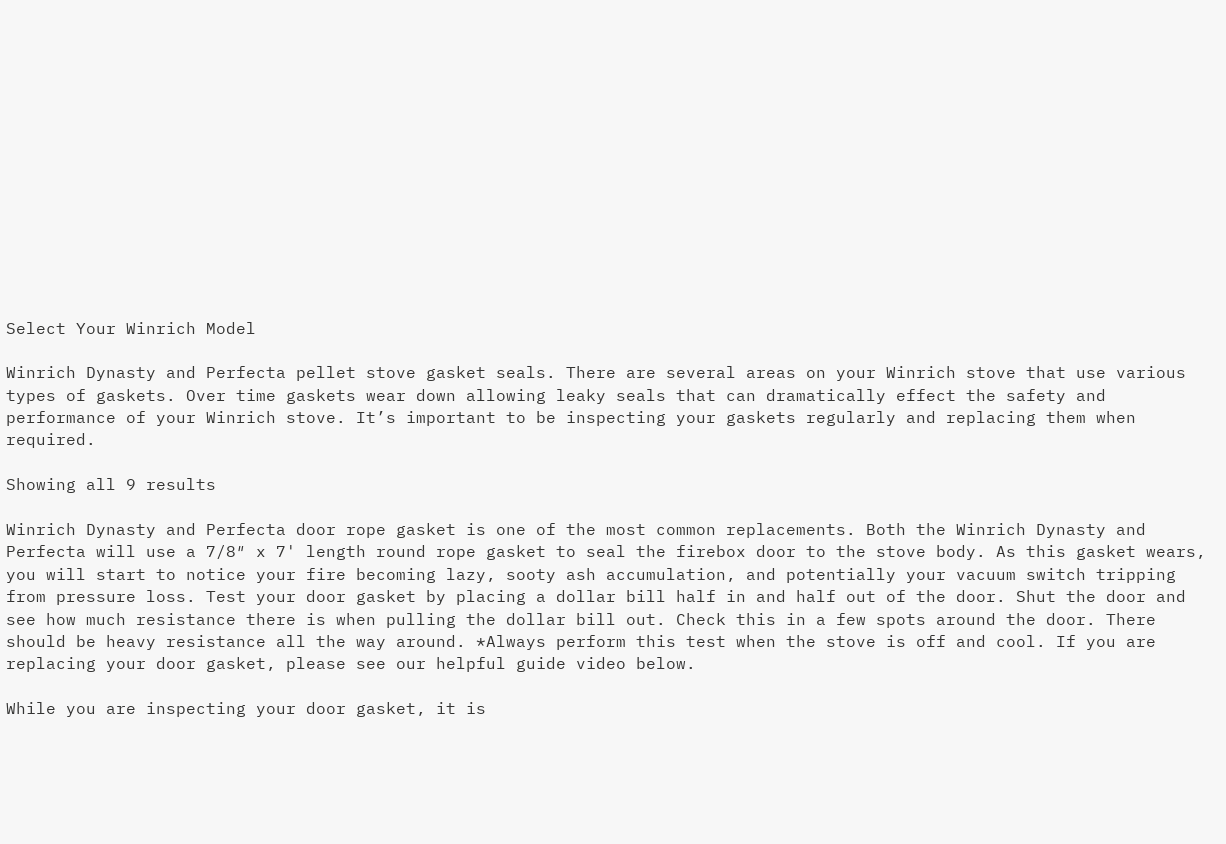Select Your Winrich Model

Winrich Dynasty and Perfecta pellet stove gasket seals. There are several areas on your Winrich stove that use various types of gaskets. Over time gaskets wear down allowing leaky seals that can dramatically effect the safety and performance of your Winrich stove. It’s important to be inspecting your gaskets regularly and replacing them when required.

Showing all 9 results

Winrich Dynasty and Perfecta door rope gasket is one of the most common replacements. Both the Winrich Dynasty and Perfecta will use a 7/8″ x 7' length round rope gasket to seal the firebox door to the stove body. As this gasket wears, you will start to notice your fire becoming lazy, sooty ash accumulation, and potentially your vacuum switch tripping from pressure loss. Test your door gasket by placing a dollar bill half in and half out of the door. Shut the door and see how much resistance there is when pulling the dollar bill out. Check this in a few spots around the door. There should be heavy resistance all the way around. *Always perform this test when the stove is off and cool. If you are replacing your door gasket, please see our helpful guide video below.

While you are inspecting your door gasket, it is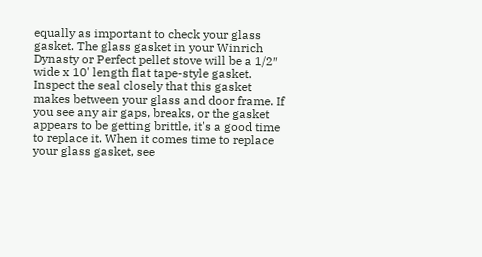equally as important to check your glass gasket. The glass gasket in your Winrich Dynasty or Perfect pellet stove will be a 1/2″ wide x 10' length flat tape-style gasket. Inspect the seal closely that this gasket makes between your glass and door frame. If you see any air gaps, breaks, or the gasket appears to be getting brittle, it's a good time to replace it. When it comes time to replace your glass gasket, see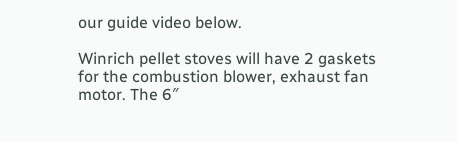our guide video below.

Winrich pellet stoves will have 2 gaskets for the combustion blower, exhaust fan motor. The 6″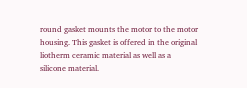round gasket mounts the motor to the motor housing. This gasket is offered in the original liotherm ceramic material as well as a silicone material.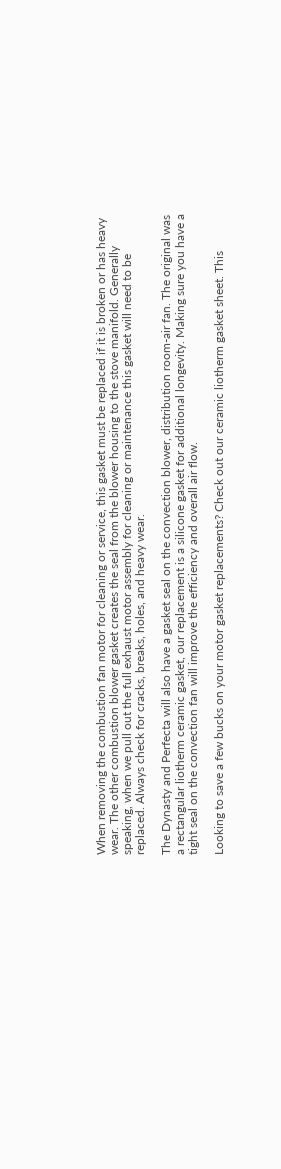When removing the combustion fan motor for cleaning or service, this gasket must be replaced if it is broken or has heavy wear. The other combustion blower gasket creates the seal from the blower housing to the stove manifold. Generally speaking, when we pull out the full exhaust motor assembly for cleaning or maintenance this gasket will need to be replaced. Always check for cracks, breaks, holes, and heavy wear.

The Dynasty and Perfecta will also have a gasket seal on the convection blower, distribution room-air fan. The original was a rectangular liotherm ceramic gasket, our replacement is a silicone gasket for additional longevity. Making sure you have a tight seal on the convection fan will improve the efficiency and overall air flow.

Looking to save a few bucks on your motor gasket replacements? Check out our ceramic liotherm gasket sheet. This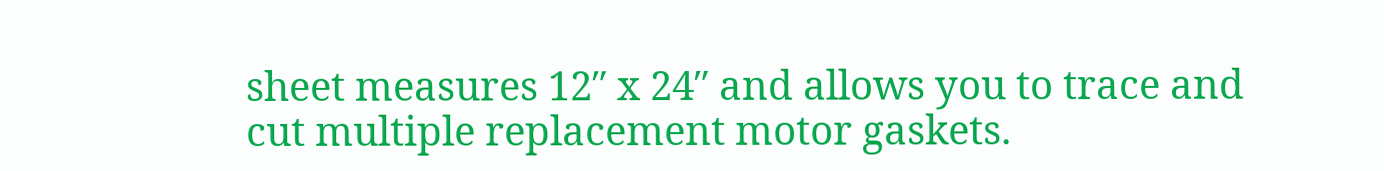sheet measures 12″ x 24″ and allows you to trace and cut multiple replacement motor gaskets.